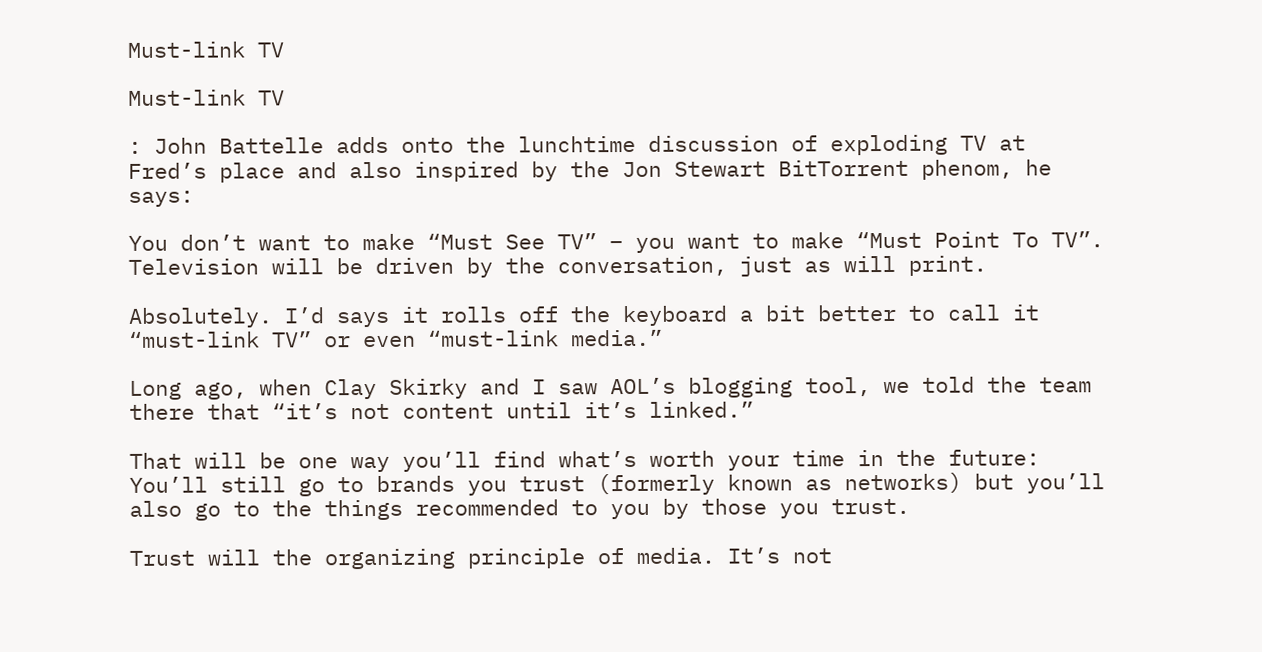Must-link TV

Must-link TV

: John Battelle adds onto the lunchtime discussion of exploding TV at Fred’s place and also inspired by the Jon Stewart BitTorrent phenom, he says:

You don’t want to make “Must See TV” – you want to make “Must Point To TV”. Television will be driven by the conversation, just as will print.

Absolutely. I’d says it rolls off the keyboard a bit better to call it “must-link TV” or even “must-link media.”

Long ago, when Clay Skirky and I saw AOL’s blogging tool, we told the team there that “it’s not content until it’s linked.”

That will be one way you’ll find what’s worth your time in the future: You’ll still go to brands you trust (formerly known as networks) but you’ll also go to the things recommended to you by those you trust.

Trust will the organizing principle of media. It’s not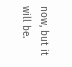now, but it will be.